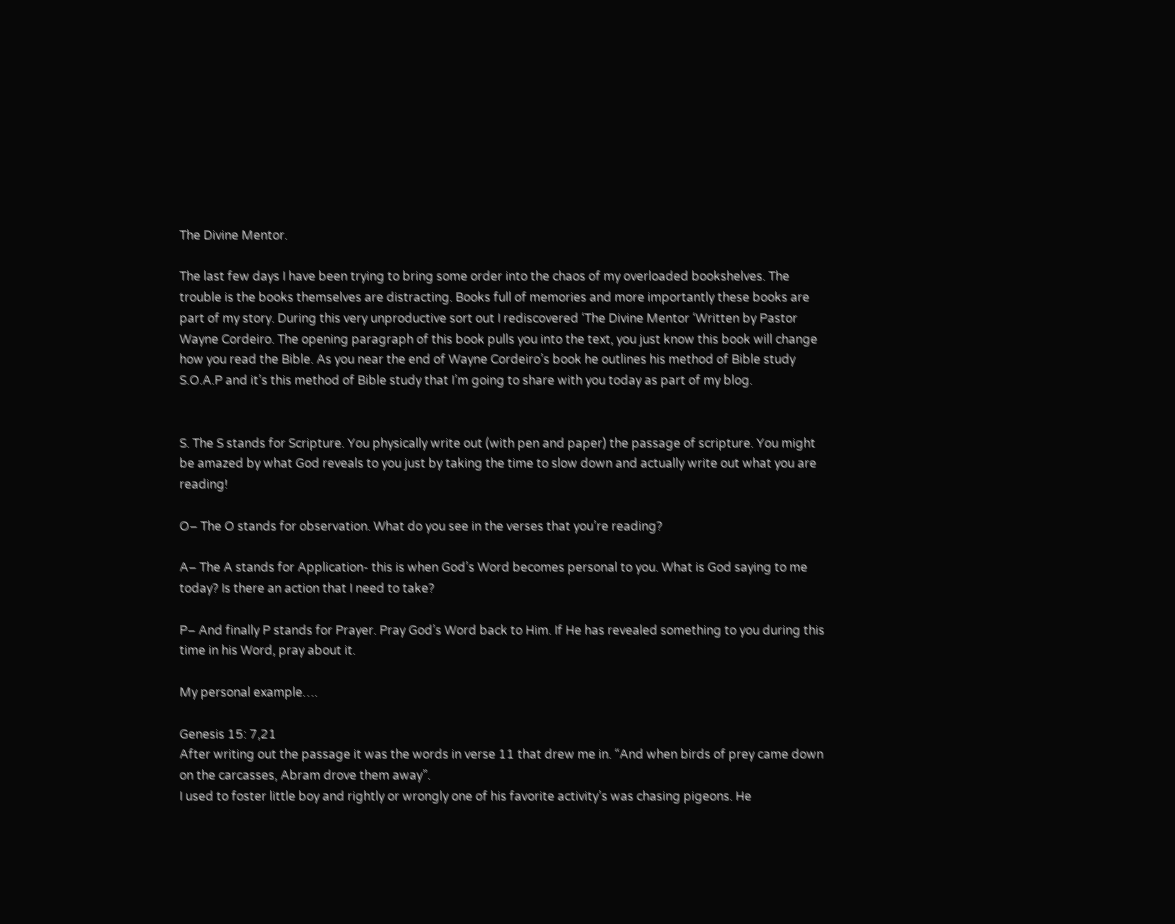The Divine Mentor.

The last few days I have been trying to bring some order into the chaos of my overloaded bookshelves. The trouble is the books themselves are distracting. Books full of memories and more importantly these books are part of my story. During this very unproductive sort out I rediscovered ‘The Divine Mentor ‘Written by Pastor Wayne Cordeiro. The opening paragraph of this book pulls you into the text, you just know this book will change how you read the Bible. As you near the end of Wayne Cordeiro’s book he outlines his method of Bible study S.O.A.P and it’s this method of Bible study that I’m going to share with you today as part of my blog.


S. The S stands for Scripture. You physically write out (with pen and paper) the passage of scripture. You might be amazed by what God reveals to you just by taking the time to slow down and actually write out what you are reading!

O– The O stands for observation. What do you see in the verses that you’re reading?

A– The A stands for Application- this is when God’s Word becomes personal to you. What is God saying to me today? Is there an action that I need to take?

P– And finally P stands for Prayer. Pray God’s Word back to Him. If He has revealed something to you during this time in his Word, pray about it.

My personal example….

Genesis 15: 7,21
After writing out the passage it was the words in verse 11 that drew me in. “And when birds of prey came down on the carcasses, Abram drove them away”.
I used to foster little boy and rightly or wrongly one of his favorite activity’s was chasing pigeons. He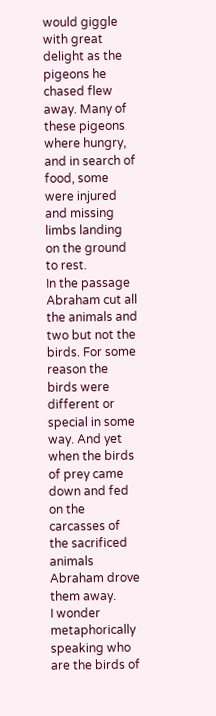would giggle with great delight as the pigeons he chased flew away. Many of these pigeons where hungry, and in search of food, some were injured and missing limbs landing on the ground to rest.
In the passage Abraham cut all the animals and two but not the birds. For some reason the birds were different or special in some way. And yet when the birds of prey came down and fed on the carcasses of the sacrificed animals Abraham drove them away.
I wonder metaphorically speaking who are the birds of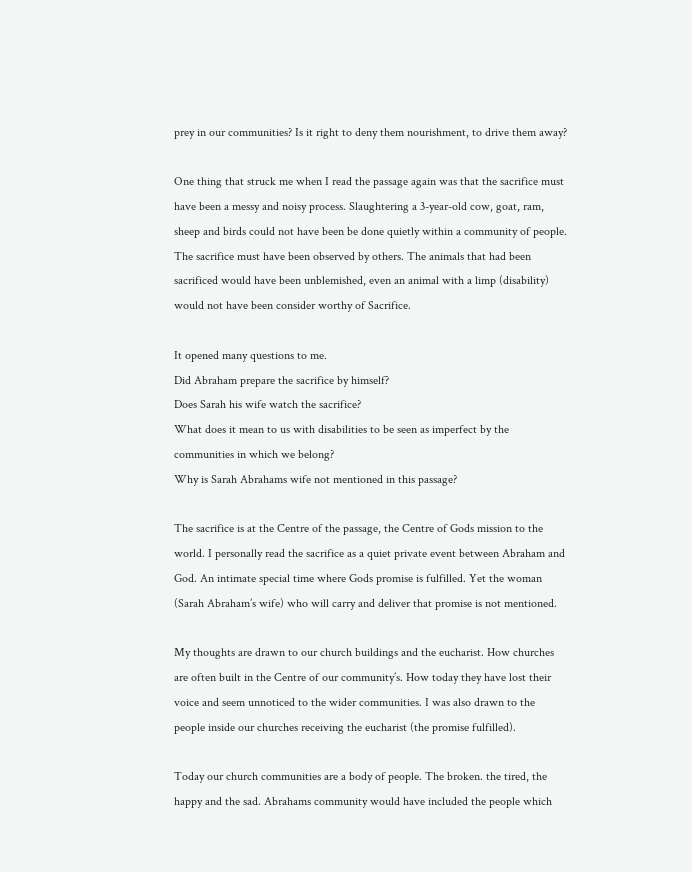prey in our communities? Is it right to deny them nourishment, to drive them away?

One thing that struck me when I read the passage again was that the sacrifice must have been a messy and noisy process. Slaughtering a 3-year-old cow, goat, ram, sheep and birds could not have been be done quietly within a community of people. The sacrifice must have been observed by others. The animals that had been sacrificed would have been unblemished, even an animal with a limp (disability) would not have been consider worthy of Sacrifice.

It opened many questions to me.
Did Abraham prepare the sacrifice by himself?
Does Sarah his wife watch the sacrifice?
What does it mean to us with disabilities to be seen as imperfect by the communities in which we belong?
Why is Sarah Abrahams wife not mentioned in this passage?

The sacrifice is at the Centre of the passage, the Centre of Gods mission to the world. I personally read the sacrifice as a quiet private event between Abraham and God. An intimate special time where Gods promise is fulfilled. Yet the woman (Sarah Abraham’s wife) who will carry and deliver that promise is not mentioned.

My thoughts are drawn to our church buildings and the eucharist. How churches are often built in the Centre of our community’s. How today they have lost their voice and seem unnoticed to the wider communities. I was also drawn to the people inside our churches receiving the eucharist (the promise fulfilled).

Today our church communities are a body of people. The broken. the tired, the happy and the sad. Abrahams community would have included the people which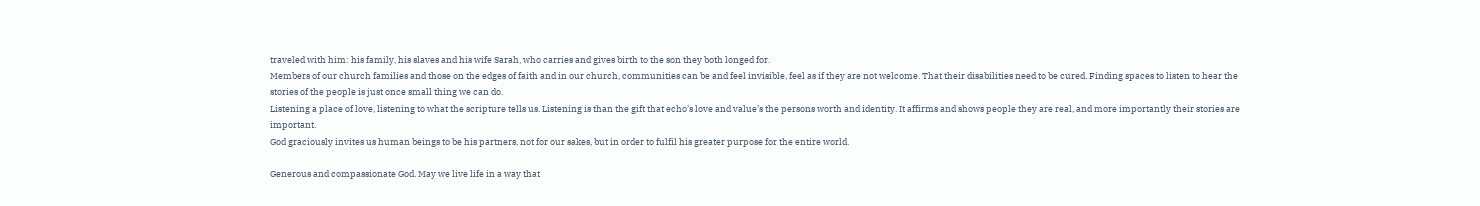traveled with him: his family, his slaves and his wife Sarah, who carries and gives birth to the son they both longed for.
Members of our church families and those on the edges of faith and in our church, communities can be and feel invisible, feel as if they are not welcome. That their disabilities need to be cured. Finding spaces to listen to hear the stories of the people is just once small thing we can do.
Listening a place of love, listening to what the scripture tells us. Listening is than the gift that echo’s love and value’s the persons worth and identity. It affirms and shows people they are real, and more importantly their stories are important.
God graciously invites us human beings to be his partners, not for our sakes, but in order to fulfil his greater purpose for the entire world.

Generous and compassionate God. May we live life in a way that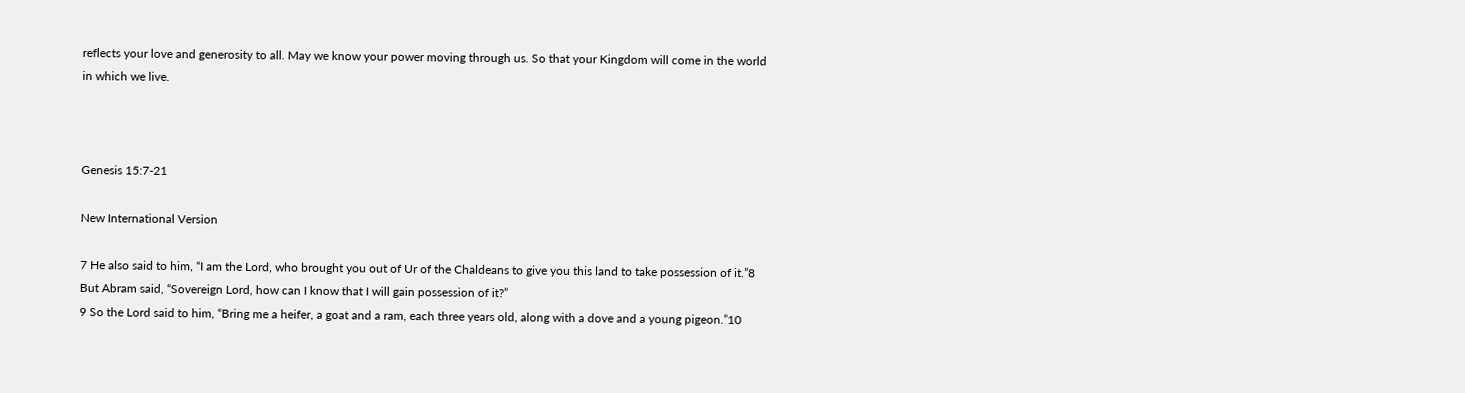reflects your love and generosity to all. May we know your power moving through us. So that your Kingdom will come in the world in which we live.



Genesis 15:7-21

New International Version

7 He also said to him, “I am the Lord, who brought you out of Ur of the Chaldeans to give you this land to take possession of it.”8 But Abram said, “Sovereign Lord, how can I know that I will gain possession of it?”
9 So the Lord said to him, “Bring me a heifer, a goat and a ram, each three years old, along with a dove and a young pigeon.”10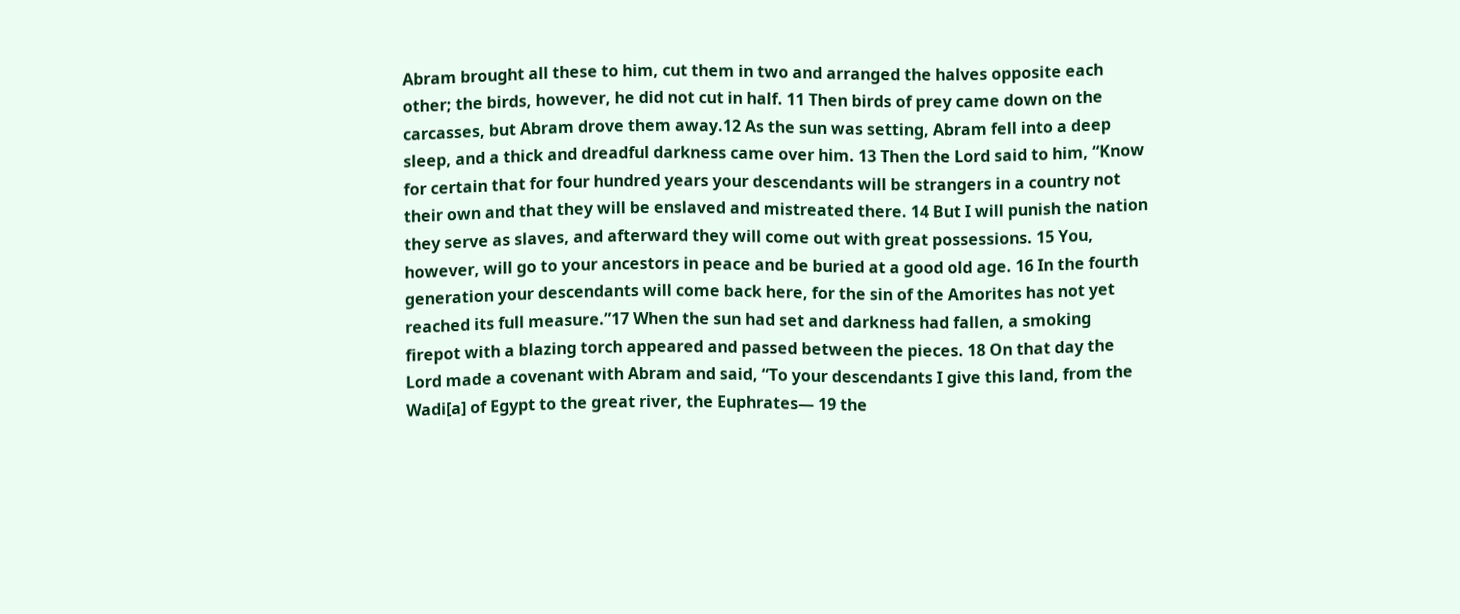Abram brought all these to him, cut them in two and arranged the halves opposite each other; the birds, however, he did not cut in half. 11 Then birds of prey came down on the carcasses, but Abram drove them away.12 As the sun was setting, Abram fell into a deep sleep, and a thick and dreadful darkness came over him. 13 Then the Lord said to him, “Know for certain that for four hundred years your descendants will be strangers in a country not their own and that they will be enslaved and mistreated there. 14 But I will punish the nation they serve as slaves, and afterward they will come out with great possessions. 15 You, however, will go to your ancestors in peace and be buried at a good old age. 16 In the fourth generation your descendants will come back here, for the sin of the Amorites has not yet reached its full measure.”17 When the sun had set and darkness had fallen, a smoking firepot with a blazing torch appeared and passed between the pieces. 18 On that day the Lord made a covenant with Abram and said, “To your descendants I give this land, from the Wadi[a] of Egypt to the great river, the Euphrates— 19 the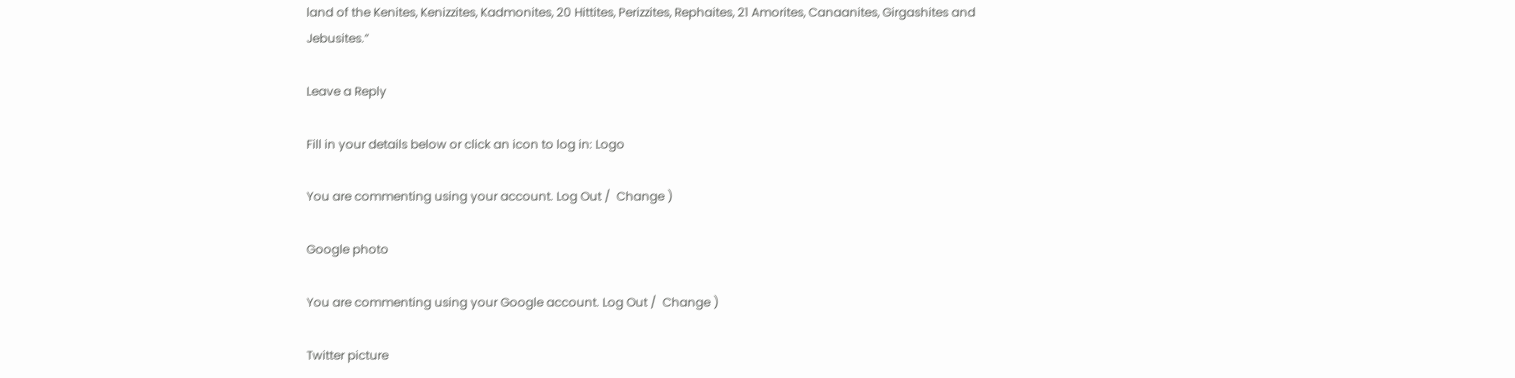land of the Kenites, Kenizzites, Kadmonites, 20 Hittites, Perizzites, Rephaites, 21 Amorites, Canaanites, Girgashites and Jebusites.”

Leave a Reply

Fill in your details below or click an icon to log in: Logo

You are commenting using your account. Log Out /  Change )

Google photo

You are commenting using your Google account. Log Out /  Change )

Twitter picture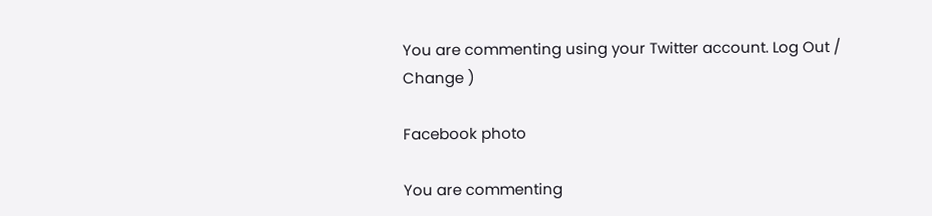You are commenting using your Twitter account. Log Out /  Change )

Facebook photo

You are commenting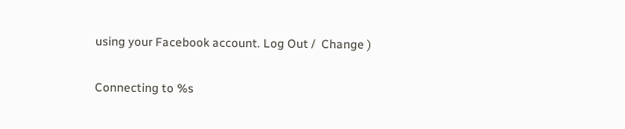using your Facebook account. Log Out /  Change )

Connecting to %s